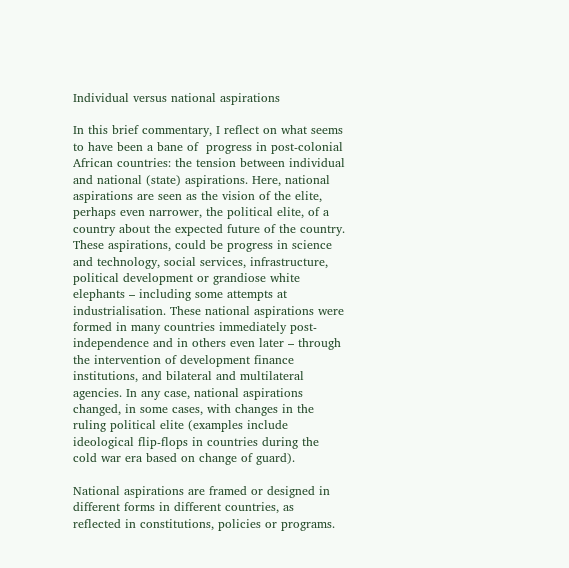Individual versus national aspirations

In this brief commentary, I reflect on what seems to have been a bane of  progress in post-colonial African countries: the tension between individual and national (state) aspirations. Here, national aspirations are seen as the vision of the elite, perhaps even narrower, the political elite, of a country about the expected future of the country. These aspirations, could be progress in science and technology, social services, infrastructure, political development or grandiose white elephants – including some attempts at industrialisation. These national aspirations were formed in many countries immediately post-independence and in others even later – through the intervention of development finance institutions, and bilateral and multilateral agencies. In any case, national aspirations changed, in some cases, with changes in the ruling political elite (examples include ideological flip-flops in countries during the cold war era based on change of guard).

National aspirations are framed or designed in different forms in different countries, as reflected in constitutions, policies or programs.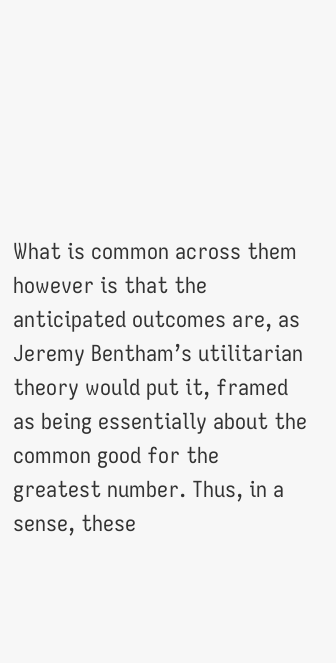What is common across them however is that the anticipated outcomes are, as Jeremy Bentham’s utilitarian theory would put it, framed as being essentially about the common good for the greatest number. Thus, in a sense, these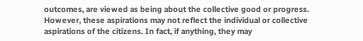outcomes, are viewed as being about the collective good or progress. However, these aspirations may not reflect the individual or collective aspirations of the citizens. In fact, if anything, they may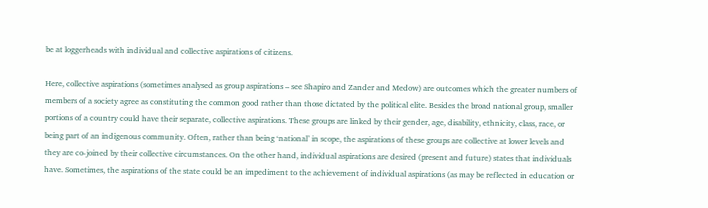be at loggerheads with individual and collective aspirations of citizens.

Here, collective aspirations (sometimes analysed as group aspirations – see Shapiro and Zander and Medow) are outcomes which the greater numbers of members of a society agree as constituting the common good rather than those dictated by the political elite. Besides the broad national group, smaller portions of a country could have their separate, collective aspirations. These groups are linked by their gender, age, disability, ethnicity, class, race, or being part of an indigenous community. Often, rather than being ‘national’ in scope, the aspirations of these groups are collective at lower levels and they are co-joined by their collective circumstances. On the other hand, individual aspirations are desired (present and future) states that individuals have. Sometimes, the aspirations of the state could be an impediment to the achievement of individual aspirations (as may be reflected in education or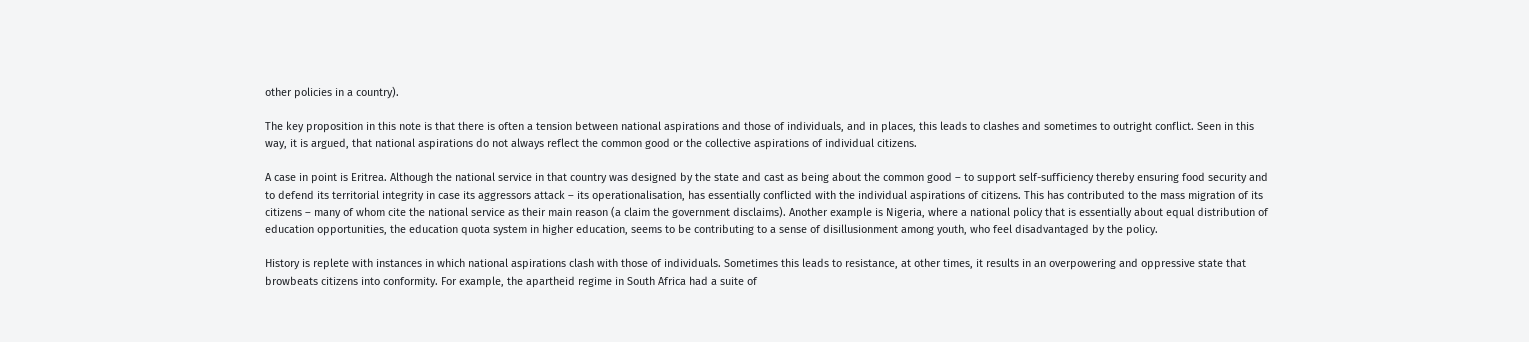other policies in a country).

The key proposition in this note is that there is often a tension between national aspirations and those of individuals, and in places, this leads to clashes and sometimes to outright conflict. Seen in this way, it is argued, that national aspirations do not always reflect the common good or the collective aspirations of individual citizens.

A case in point is Eritrea. Although the national service in that country was designed by the state and cast as being about the common good – to support self-sufficiency thereby ensuring food security and to defend its territorial integrity in case its aggressors attack – its operationalisation, has essentially conflicted with the individual aspirations of citizens. This has contributed to the mass migration of its citizens – many of whom cite the national service as their main reason (a claim the government disclaims). Another example is Nigeria, where a national policy that is essentially about equal distribution of education opportunities, the education quota system in higher education, seems to be contributing to a sense of disillusionment among youth, who feel disadvantaged by the policy.

History is replete with instances in which national aspirations clash with those of individuals. Sometimes this leads to resistance, at other times, it results in an overpowering and oppressive state that browbeats citizens into conformity. For example, the apartheid regime in South Africa had a suite of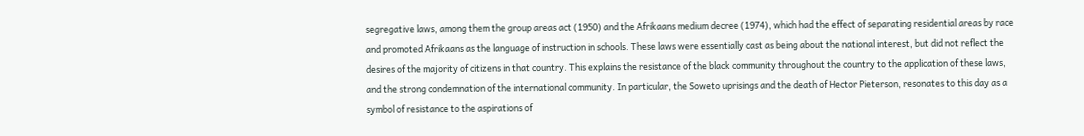segregative laws, among them the group areas act (1950) and the Afrikaans medium decree (1974), which had the effect of separating residential areas by race and promoted Afrikaans as the language of instruction in schools. These laws were essentially cast as being about the national interest, but did not reflect the desires of the majority of citizens in that country. This explains the resistance of the black community throughout the country to the application of these laws, and the strong condemnation of the international community. In particular, the Soweto uprisings and the death of Hector Pieterson, resonates to this day as a symbol of resistance to the aspirations of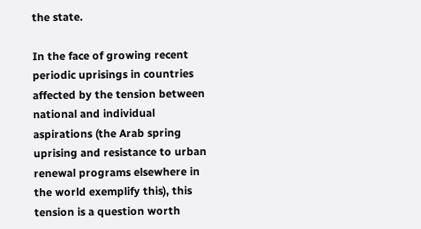the state.

In the face of growing recent periodic uprisings in countries affected by the tension between national and individual aspirations (the Arab spring uprising and resistance to urban renewal programs elsewhere in the world exemplify this), this tension is a question worth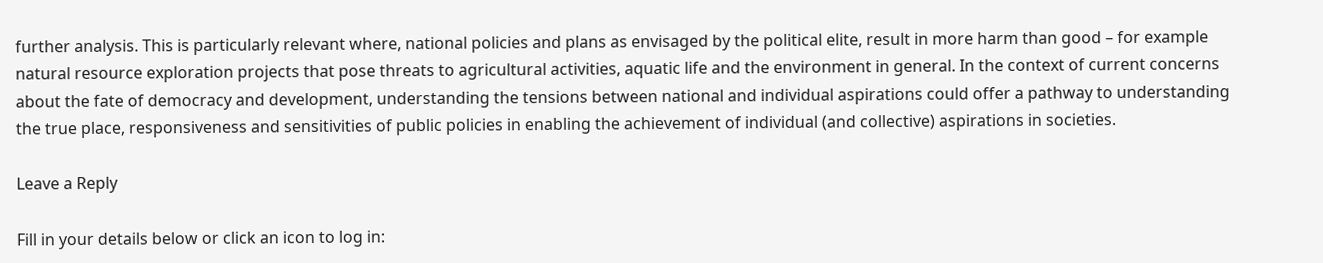further analysis. This is particularly relevant where, national policies and plans as envisaged by the political elite, result in more harm than good – for example natural resource exploration projects that pose threats to agricultural activities, aquatic life and the environment in general. In the context of current concerns about the fate of democracy and development, understanding the tensions between national and individual aspirations could offer a pathway to understanding the true place, responsiveness and sensitivities of public policies in enabling the achievement of individual (and collective) aspirations in societies.

Leave a Reply

Fill in your details below or click an icon to log in: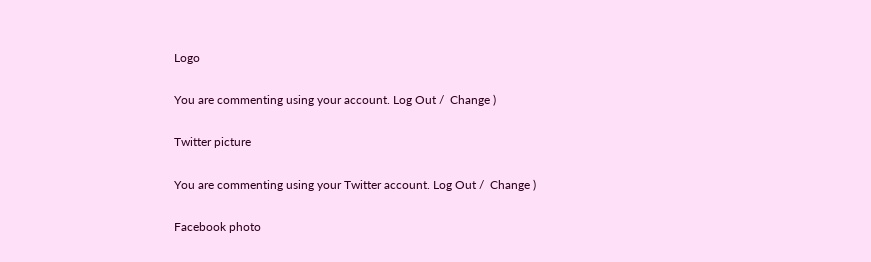Logo

You are commenting using your account. Log Out /  Change )

Twitter picture

You are commenting using your Twitter account. Log Out /  Change )

Facebook photo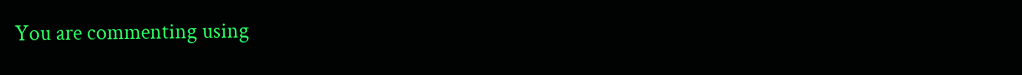You are commenting using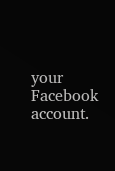your Facebook account.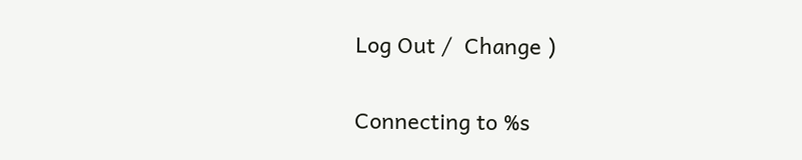Log Out /  Change )

Connecting to %s